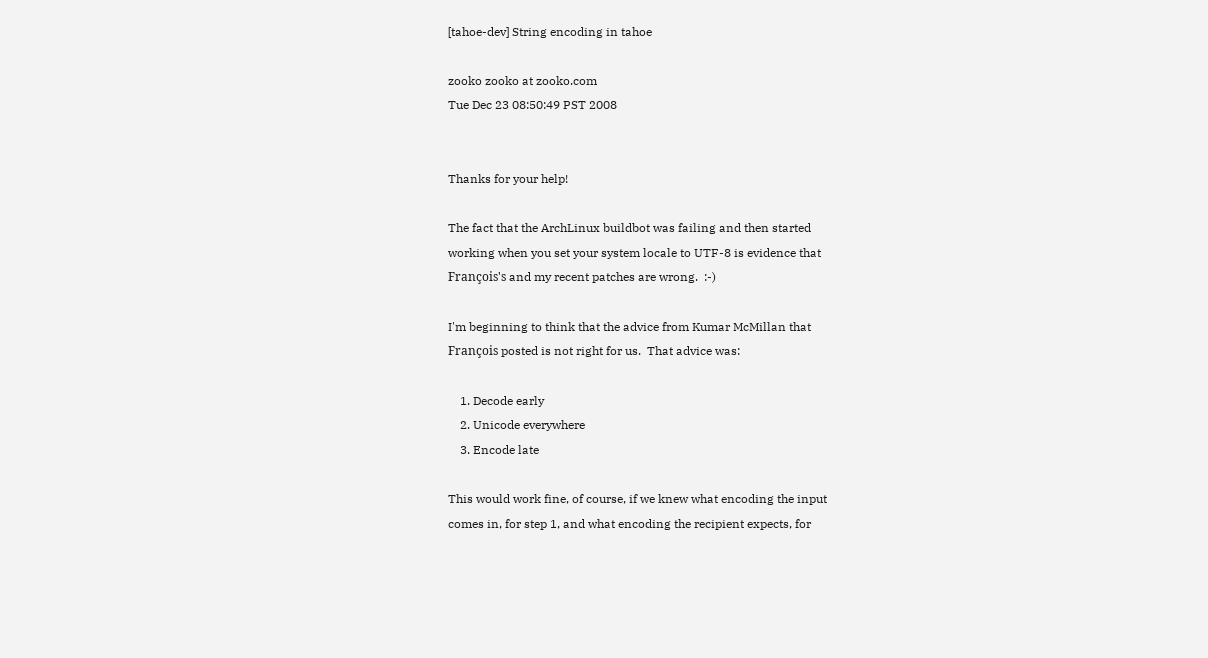[tahoe-dev] String encoding in tahoe

zooko zooko at zooko.com
Tue Dec 23 08:50:49 PST 2008


Thanks for your help!

The fact that the ArchLinux buildbot was failing and then started
working when you set your system locale to UTF-8 is evidence that
François's and my recent patches are wrong.  :-)

I'm beginning to think that the advice from Kumar McMillan that
François posted is not right for us.  That advice was:

    1. Decode early
    2. Unicode everywhere
    3. Encode late

This would work fine, of course, if we knew what encoding the input
comes in, for step 1, and what encoding the recipient expects, for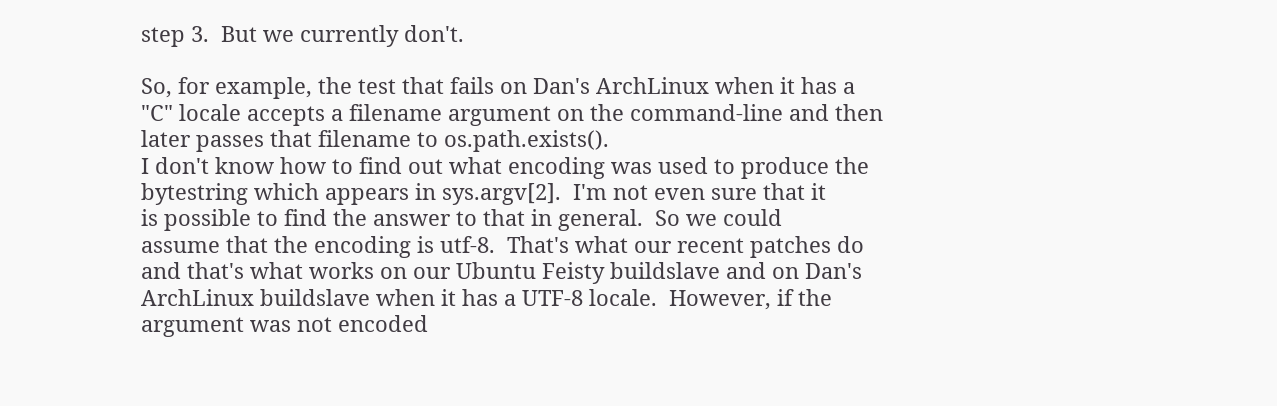step 3.  But we currently don't.

So, for example, the test that fails on Dan's ArchLinux when it has a
"C" locale accepts a filename argument on the command-line and then
later passes that filename to os.path.exists().
I don't know how to find out what encoding was used to produce the
bytestring which appears in sys.argv[2].  I'm not even sure that it
is possible to find the answer to that in general.  So we could
assume that the encoding is utf-8.  That's what our recent patches do
and that's what works on our Ubuntu Feisty buildslave and on Dan's
ArchLinux buildslave when it has a UTF-8 locale.  However, if the
argument was not encoded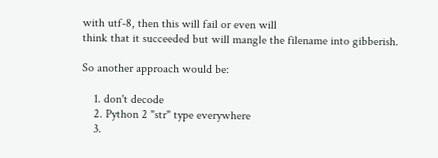with utf-8, then this will fail or even will
think that it succeeded but will mangle the filename into gibberish.

So another approach would be:

    1. don't decode
    2. Python 2 "str" type everywhere
    3.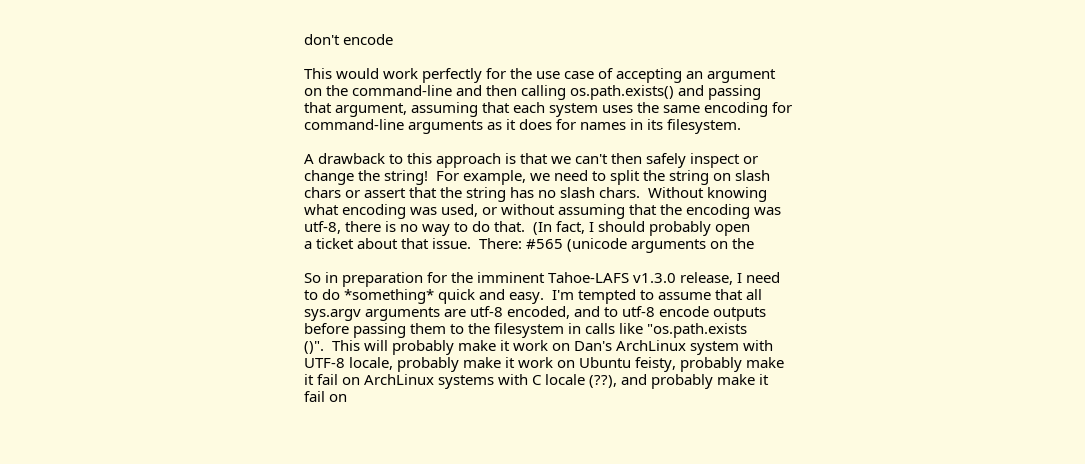don't encode

This would work perfectly for the use case of accepting an argument
on the command-line and then calling os.path.exists() and passing
that argument, assuming that each system uses the same encoding for
command-line arguments as it does for names in its filesystem.

A drawback to this approach is that we can't then safely inspect or
change the string!  For example, we need to split the string on slash
chars or assert that the string has no slash chars.  Without knowing
what encoding was used, or without assuming that the encoding was
utf-8, there is no way to do that.  (In fact, I should probably open
a ticket about that issue.  There: #565 (unicode arguments on the

So in preparation for the imminent Tahoe-LAFS v1.3.0 release, I need
to do *something* quick and easy.  I'm tempted to assume that all
sys.argv arguments are utf-8 encoded, and to utf-8 encode outputs
before passing them to the filesystem in calls like "os.path.exists
()".  This will probably make it work on Dan's ArchLinux system with
UTF-8 locale, probably make it work on Ubuntu feisty, probably make
it fail on ArchLinux systems with C locale (??), and probably make it
fail on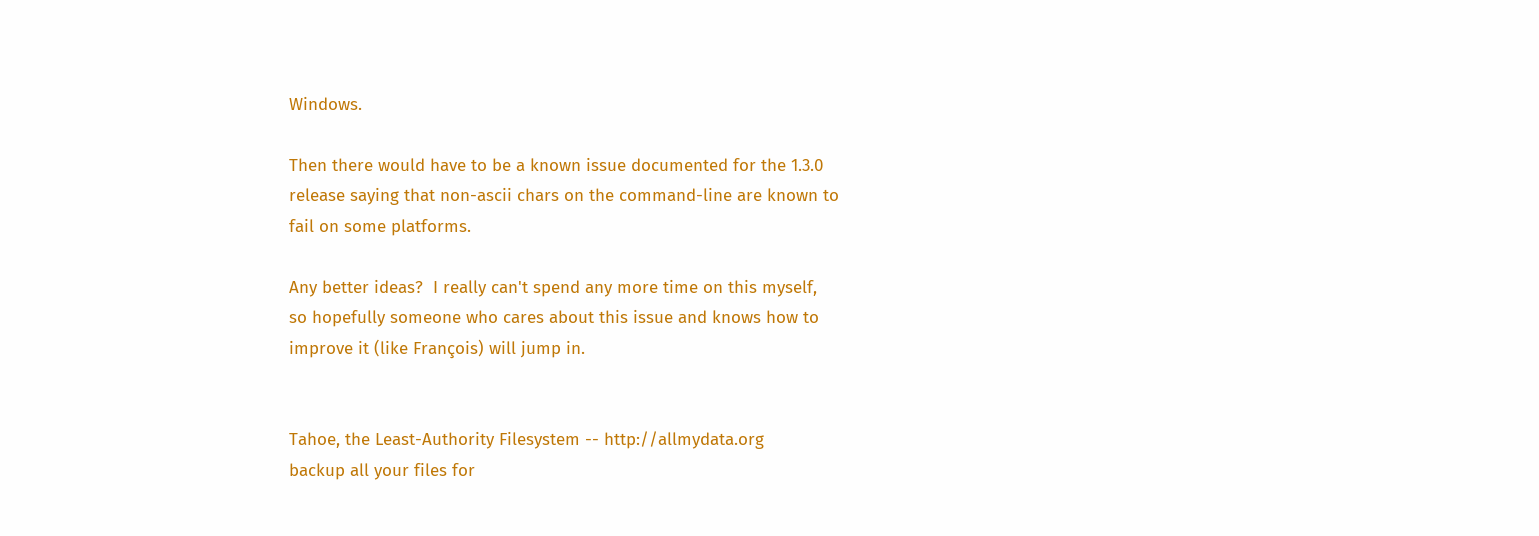Windows.

Then there would have to be a known issue documented for the 1.3.0
release saying that non-ascii chars on the command-line are known to
fail on some platforms.

Any better ideas?  I really can't spend any more time on this myself,
so hopefully someone who cares about this issue and knows how to
improve it (like François) will jump in.


Tahoe, the Least-Authority Filesystem -- http://allmydata.org
backup all your files for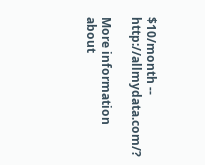$10/month -- http://allmydata.com/?

More information about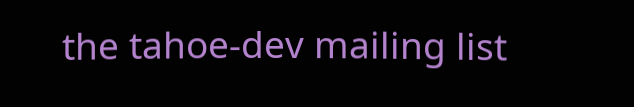the tahoe-dev mailing list